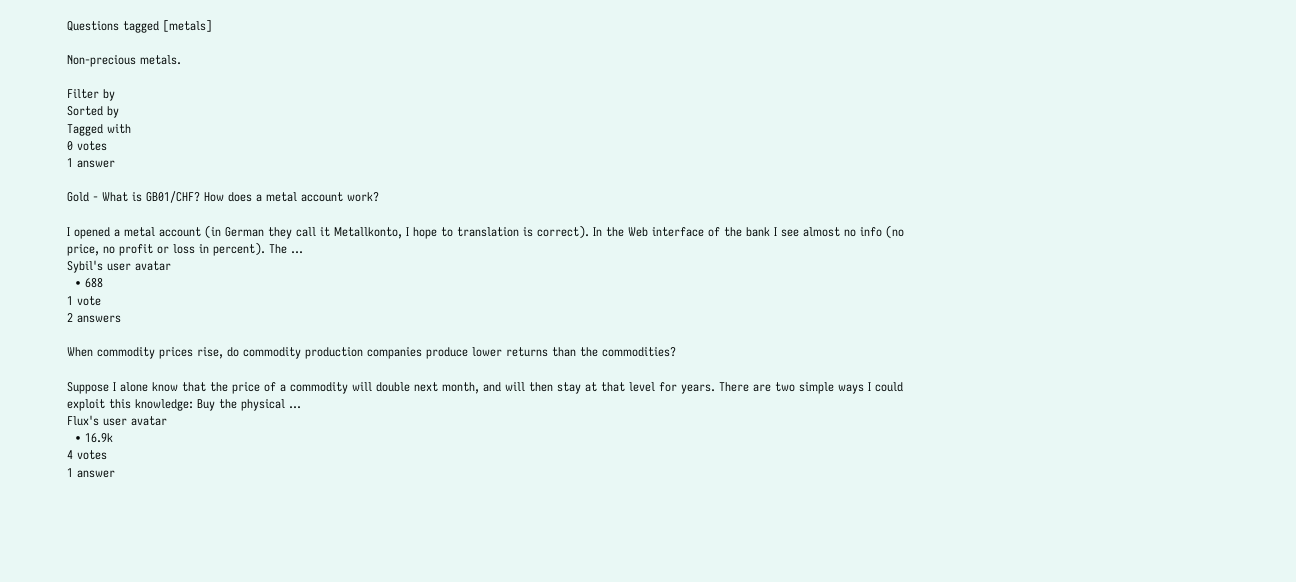Questions tagged [metals]

Non-precious metals.

Filter by
Sorted by
Tagged with
0 votes
1 answer

Gold - What is GB01/CHF? How does a metal account work?

I opened a metal account (in German they call it Metallkonto, I hope to translation is correct). In the Web interface of the bank I see almost no info (no price, no profit or loss in percent). The ...
Sybil's user avatar
  • 688
1 vote
2 answers

When commodity prices rise, do commodity production companies produce lower returns than the commodities?

Suppose I alone know that the price of a commodity will double next month, and will then stay at that level for years. There are two simple ways I could exploit this knowledge: Buy the physical ...
Flux's user avatar
  • 16.9k
4 votes
1 answer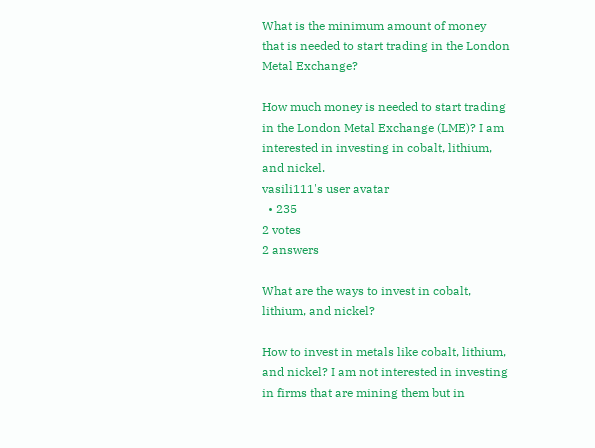What is the minimum amount of money that is needed to start trading in the London Metal Exchange?

How much money is needed to start trading in the London Metal Exchange (LME)? I am interested in investing in cobalt, lithium, and nickel.
vasili111's user avatar
  • 235
2 votes
2 answers

What are the ways to invest in cobalt, lithium, and nickel?

How to invest in metals like cobalt, lithium, and nickel? I am not interested in investing in firms that are mining them but in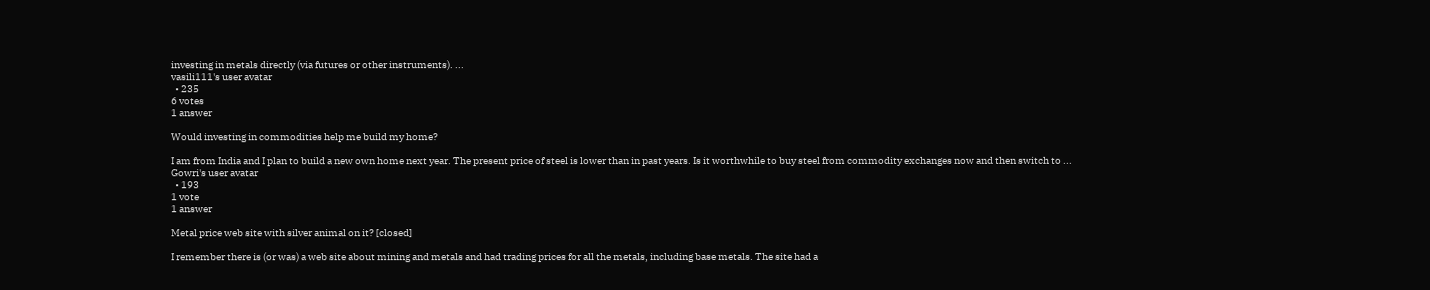investing in metals directly (via futures or other instruments). ...
vasili111's user avatar
  • 235
6 votes
1 answer

Would investing in commodities help me build my home?

I am from India and I plan to build a new own home next year. The present price of steel is lower than in past years. Is it worthwhile to buy steel from commodity exchanges now and then switch to ...
Gowri's user avatar
  • 193
1 vote
1 answer

Metal price web site with silver animal on it? [closed]

I remember there is (or was) a web site about mining and metals and had trading prices for all the metals, including base metals. The site had a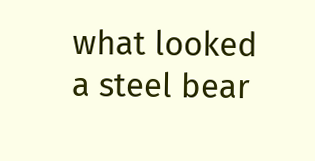what looked a steel bear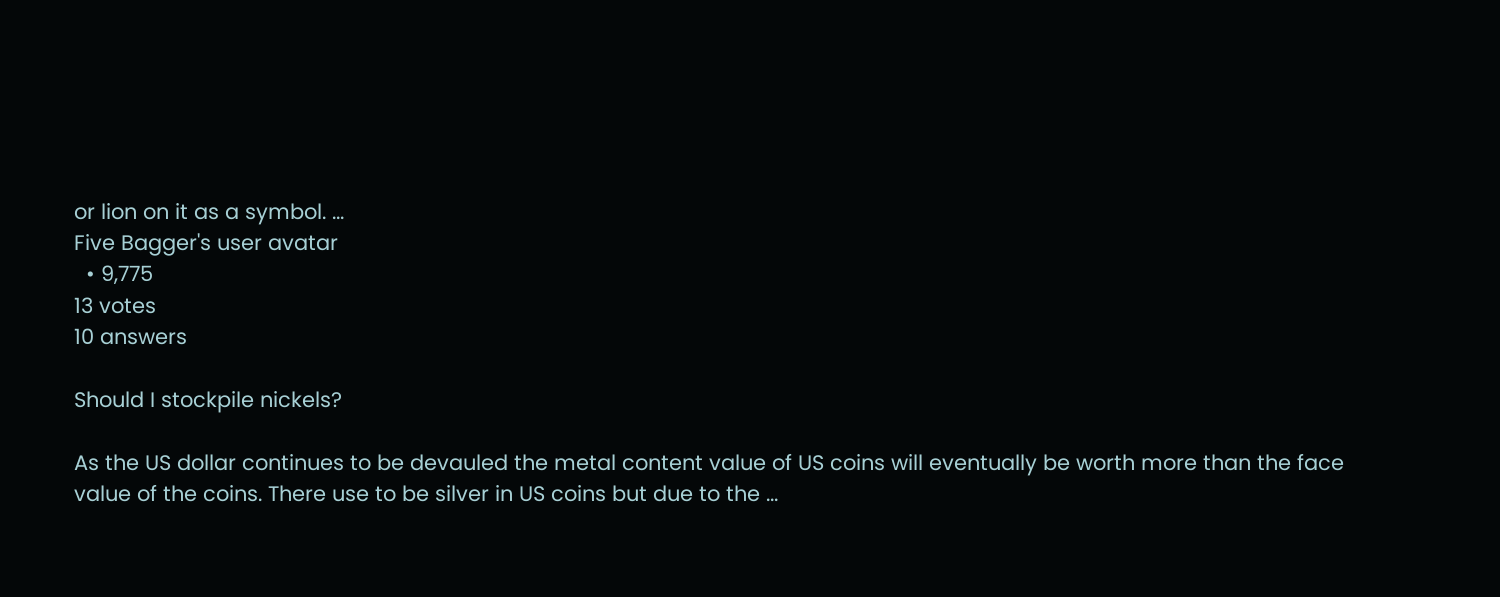or lion on it as a symbol. ...
Five Bagger's user avatar
  • 9,775
13 votes
10 answers

Should I stockpile nickels?

As the US dollar continues to be devauled the metal content value of US coins will eventually be worth more than the face value of the coins. There use to be silver in US coins but due to the ...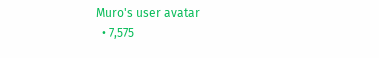Muro's user avatar
  • 7,575